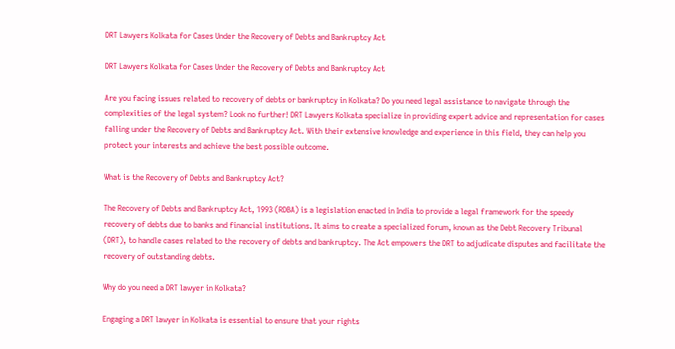DRT Lawyers Kolkata for Cases Under the Recovery of Debts and Bankruptcy Act

DRT Lawyers Kolkata for Cases Under the Recovery of Debts and Bankruptcy Act

Are you facing issues related to recovery of debts or bankruptcy in Kolkata? Do you need legal assistance to navigate through the complexities of the legal system? Look no further! DRT Lawyers Kolkata specialize in providing expert advice and representation for cases falling under the Recovery of Debts and Bankruptcy Act. With their extensive knowledge and experience in this field, they can help you protect your interests and achieve the best possible outcome.

What is the Recovery of Debts and Bankruptcy Act?

The Recovery of Debts and Bankruptcy Act, 1993 (RDBA) is a legislation enacted in India to provide a legal framework for the speedy recovery of debts due to banks and financial institutions. It aims to create a specialized forum, known as the Debt Recovery Tribunal (DRT), to handle cases related to the recovery of debts and bankruptcy. The Act empowers the DRT to adjudicate disputes and facilitate the recovery of outstanding debts.

Why do you need a DRT lawyer in Kolkata?

Engaging a DRT lawyer in Kolkata is essential to ensure that your rights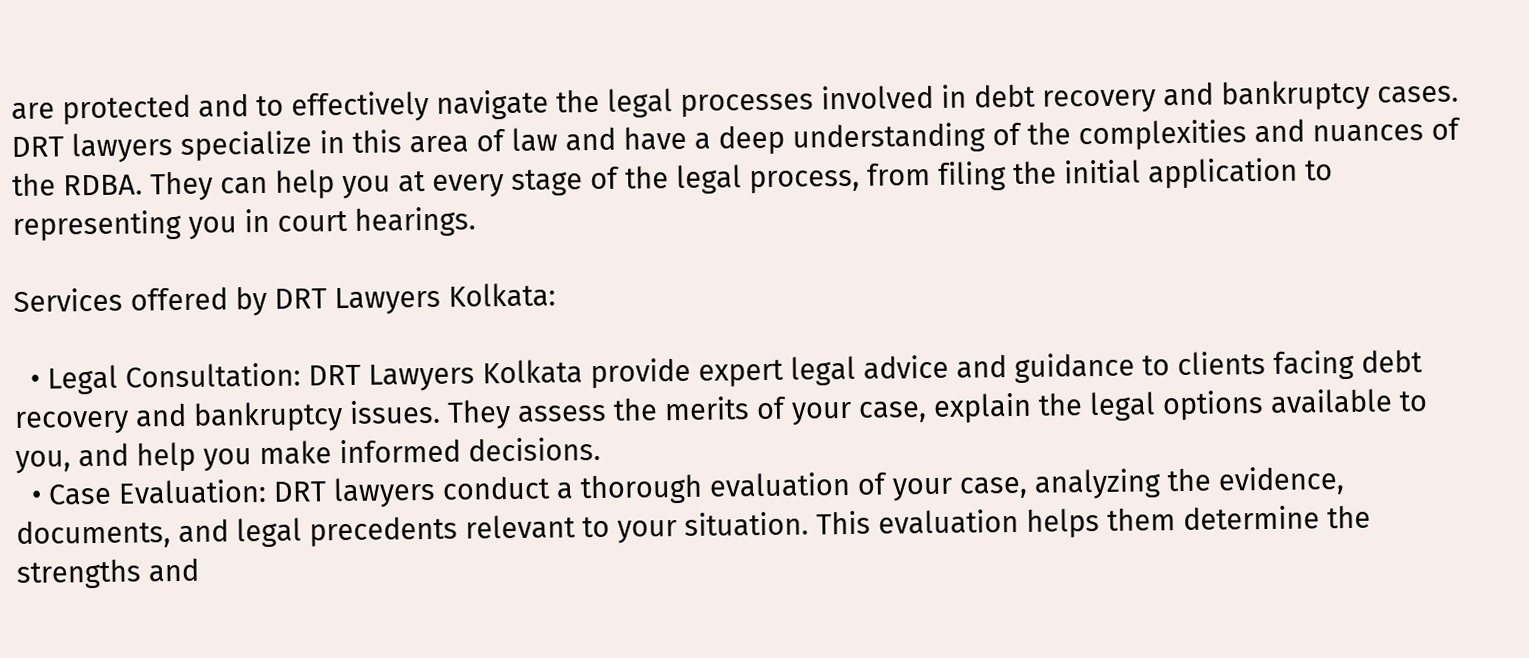are protected and to effectively navigate the legal processes involved in debt recovery and bankruptcy cases. DRT lawyers specialize in this area of law and have a deep understanding of the complexities and nuances of the RDBA. They can help you at every stage of the legal process, from filing the initial application to representing you in court hearings.

Services offered by DRT Lawyers Kolkata:

  • Legal Consultation: DRT Lawyers Kolkata provide expert legal advice and guidance to clients facing debt recovery and bankruptcy issues. They assess the merits of your case, explain the legal options available to you, and help you make informed decisions.
  • Case Evaluation: DRT lawyers conduct a thorough evaluation of your case, analyzing the evidence, documents, and legal precedents relevant to your situation. This evaluation helps them determine the strengths and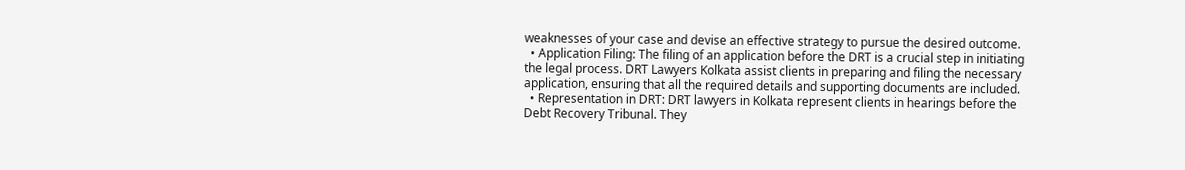weaknesses of your case and devise an effective strategy to pursue the desired outcome.
  • Application Filing: The filing of an application before the DRT is a crucial step in initiating the legal process. DRT Lawyers Kolkata assist clients in preparing and filing the necessary application, ensuring that all the required details and supporting documents are included.
  • Representation in DRT: DRT lawyers in Kolkata represent clients in hearings before the Debt Recovery Tribunal. They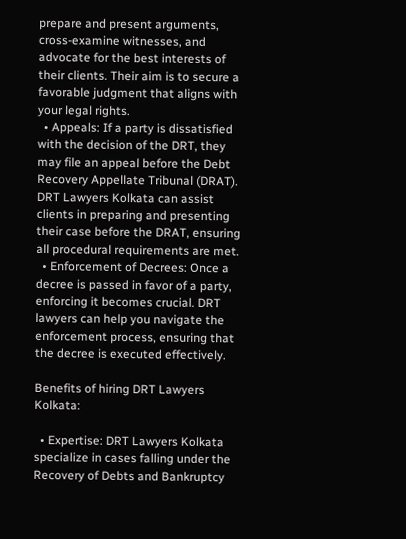prepare and present arguments, cross-examine witnesses, and advocate for the best interests of their clients. Their aim is to secure a favorable judgment that aligns with your legal rights.
  • Appeals: If a party is dissatisfied with the decision of the DRT, they may file an appeal before the Debt Recovery Appellate Tribunal (DRAT). DRT Lawyers Kolkata can assist clients in preparing and presenting their case before the DRAT, ensuring all procedural requirements are met.
  • Enforcement of Decrees: Once a decree is passed in favor of a party, enforcing it becomes crucial. DRT lawyers can help you navigate the enforcement process, ensuring that the decree is executed effectively.

Benefits of hiring DRT Lawyers Kolkata:

  • Expertise: DRT Lawyers Kolkata specialize in cases falling under the Recovery of Debts and Bankruptcy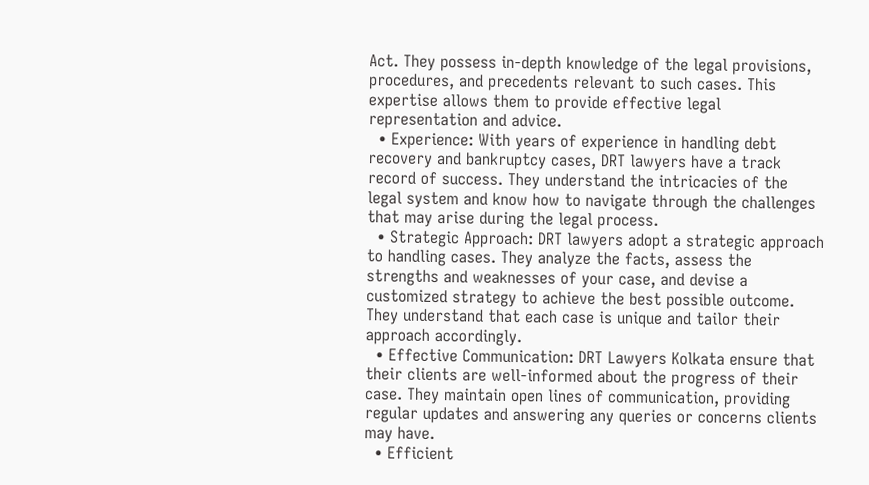Act. They possess in-depth knowledge of the legal provisions, procedures, and precedents relevant to such cases. This expertise allows them to provide effective legal representation and advice.
  • Experience: With years of experience in handling debt recovery and bankruptcy cases, DRT lawyers have a track record of success. They understand the intricacies of the legal system and know how to navigate through the challenges that may arise during the legal process.
  • Strategic Approach: DRT lawyers adopt a strategic approach to handling cases. They analyze the facts, assess the strengths and weaknesses of your case, and devise a customized strategy to achieve the best possible outcome. They understand that each case is unique and tailor their approach accordingly.
  • Effective Communication: DRT Lawyers Kolkata ensure that their clients are well-informed about the progress of their case. They maintain open lines of communication, providing regular updates and answering any queries or concerns clients may have.
  • Efficient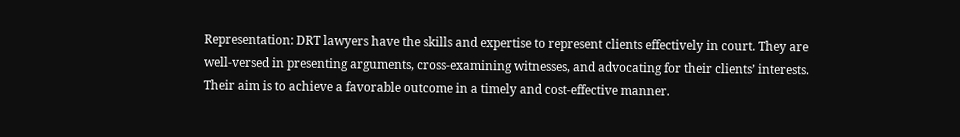Representation: DRT lawyers have the skills and expertise to represent clients effectively in court. They are well-versed in presenting arguments, cross-examining witnesses, and advocating for their clients’ interests. Their aim is to achieve a favorable outcome in a timely and cost-effective manner.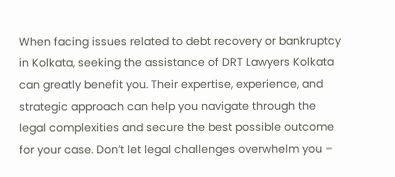When facing issues related to debt recovery or bankruptcy in Kolkata, seeking the assistance of DRT Lawyers Kolkata can greatly benefit you. Their expertise, experience, and strategic approach can help you navigate through the legal complexities and secure the best possible outcome for your case. Don’t let legal challenges overwhelm you –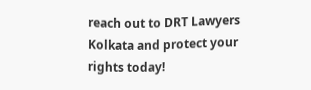reach out to DRT Lawyers Kolkata and protect your rights today!